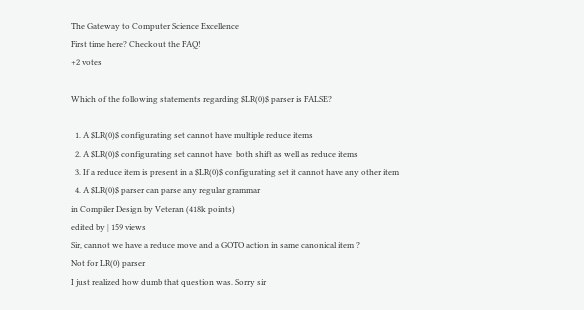The Gateway to Computer Science Excellence
First time here? Checkout the FAQ!
+2 votes

Which of the following statements regarding $LR(0)$ parser is FALSE?

  1. A $LR(0)$ configurating set cannot have multiple reduce items
  2. A $LR(0)$ configurating set cannot have  both shift as well as reduce items
  3. If a reduce item is present in a $LR(0)$ configurating set it cannot have any other item
  4. A $LR(0)$ parser can parse any regular grammar
in Compiler Design by Veteran (418k points)
edited by | 159 views
Sir, cannot we have a reduce move and a GOTO action in same canonical item ?
Not for LR(0) parser
I just realized how dumb that question was. Sorry sir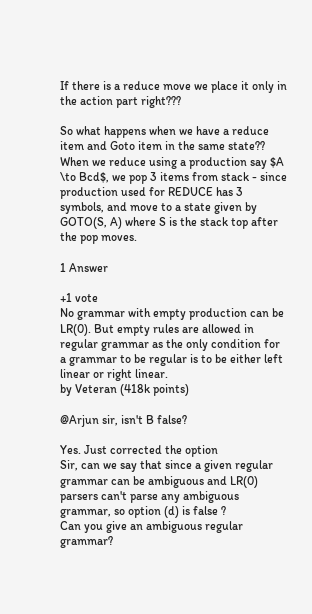If there is a reduce move we place it only in the action part right???

So what happens when we have a reduce item and Goto item in the same state??
When we reduce using a production say $A \to Bcd$, we pop 3 items from stack - since production used for REDUCE has 3 symbols, and move to a state given by GOTO(S, A) where S is the stack top after the pop moves.

1 Answer

+1 vote
No grammar with empty production can be LR(0). But empty rules are allowed in regular grammar as the only condition for a grammar to be regular is to be either left linear or right linear.
by Veteran (418k points)

@Arjun sir, isn't B false?

Yes. Just corrected the option
Sir, can we say that since a given regular grammar can be ambiguous and LR(0) parsers can't parse any ambiguous grammar, so option (d) is false ?
Can you give an ambiguous regular grammar?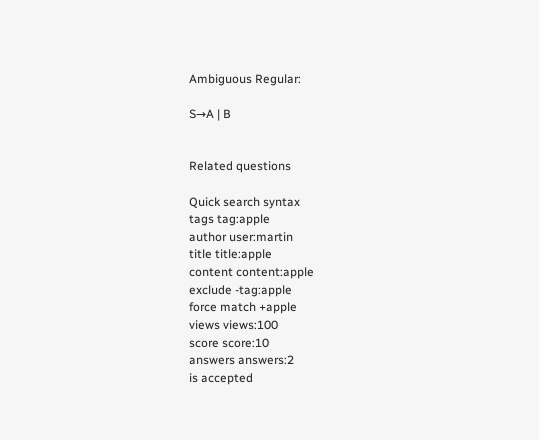Ambiguous Regular:

S→A | B


Related questions

Quick search syntax
tags tag:apple
author user:martin
title title:apple
content content:apple
exclude -tag:apple
force match +apple
views views:100
score score:10
answers answers:2
is accepted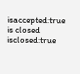isaccepted:true
is closed isclosed:true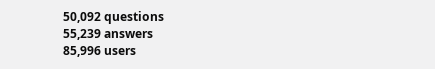50,092 questions
55,239 answers
85,996 users